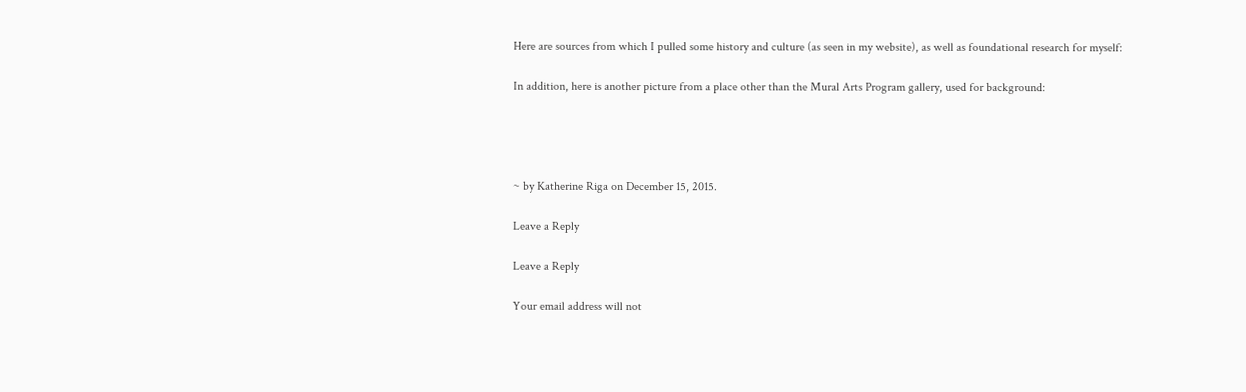Here are sources from which I pulled some history and culture (as seen in my website), as well as foundational research for myself:

In addition, here is another picture from a place other than the Mural Arts Program gallery, used for background:




~ by Katherine Riga on December 15, 2015.

Leave a Reply

Leave a Reply

Your email address will not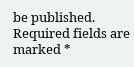be published. Required fields are marked *